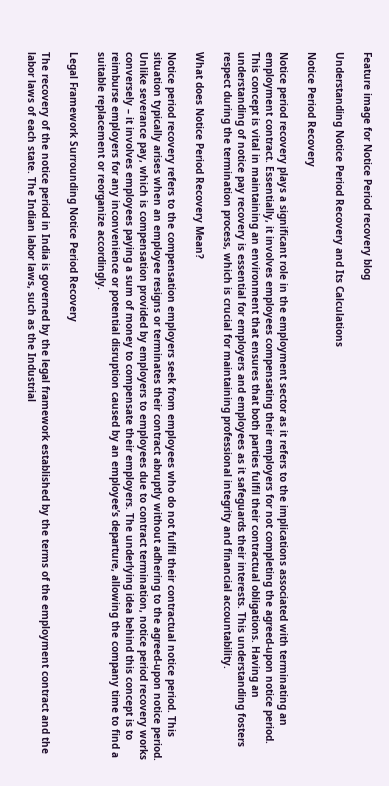Feature image for Notice Period recovery blog

Understanding Notice Period Recovery and Its Calculations

Notice Period Recovery

Notice period recovery plays a significant role in the employment sector as it refers to the implications associated with terminating an employment contract. Essentially, it involves employees compensating their employers for not completing the agreed-upon notice period. This concept is vital in maintaining an environment that ensures that both parties fulfil their contractual obligations. Having an understanding of notice pay recovery is essential for employers and employees as it safeguards their interests. This understanding fosters respect during the termination process, which is crucial for maintaining professional integrity and financial accountability.

What does Notice Period Recovery Mean?

Notice period recovery refers to the compensation employers seek from employees who do not fulfil their contractual notice period. This situation typically arises when an employee resigns or terminates their contract abruptly without adhering to the agreed-upon notice period. Unlike severance pay, which is compensation provided by employers to employees due to contract termination, notice period recovery works conversely – it involves employees paying a sum of money to compensate their employers. The underlying idea behind this concept is to reimburse employers for any inconvenience or potential disruption caused by an employee’s departure, allowing the company time to find a suitable replacement or reorganize accordingly.

Legal Framework Surrounding Notice Period Recovery

The recovery of the notice period in India is governed by the legal framework established by the terms of the employment contract and the labor laws of each state. The Indian labor laws, such as the Industrial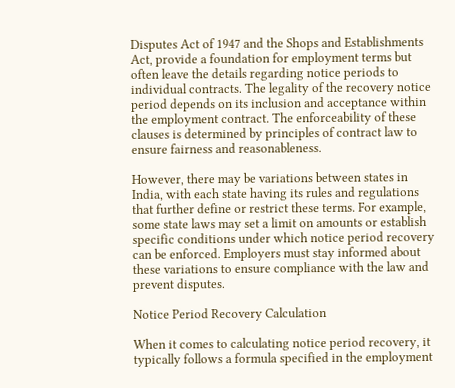Disputes Act of 1947 and the Shops and Establishments Act, provide a foundation for employment terms but often leave the details regarding notice periods to individual contracts. The legality of the recovery notice period depends on its inclusion and acceptance within the employment contract. The enforceability of these clauses is determined by principles of contract law to ensure fairness and reasonableness.

However, there may be variations between states in India, with each state having its rules and regulations that further define or restrict these terms. For example, some state laws may set a limit on amounts or establish specific conditions under which notice period recovery can be enforced. Employers must stay informed about these variations to ensure compliance with the law and prevent disputes.

Notice Period Recovery Calculation

When it comes to calculating notice period recovery, it typically follows a formula specified in the employment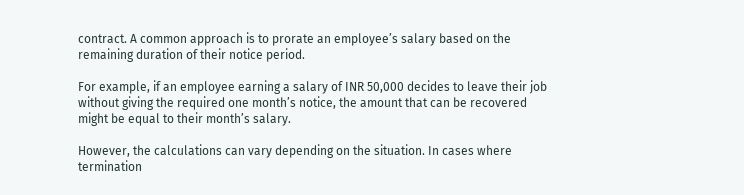contract. A common approach is to prorate an employee’s salary based on the remaining duration of their notice period.

For example, if an employee earning a salary of INR 50,000 decides to leave their job without giving the required one month’s notice, the amount that can be recovered might be equal to their month’s salary.

However, the calculations can vary depending on the situation. In cases where termination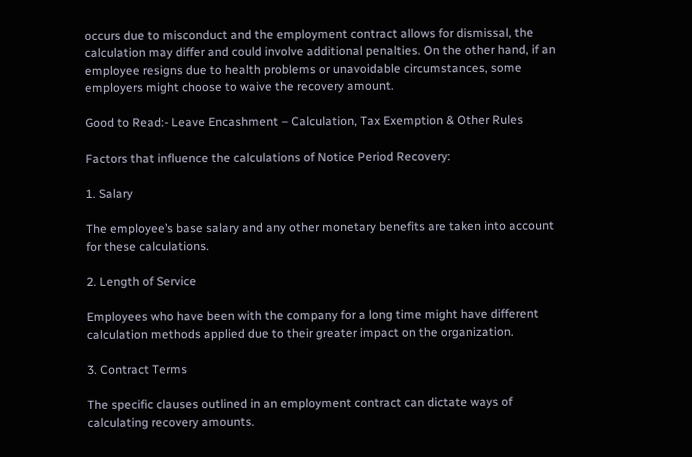occurs due to misconduct and the employment contract allows for dismissal, the calculation may differ and could involve additional penalties. On the other hand, if an employee resigns due to health problems or unavoidable circumstances, some employers might choose to waive the recovery amount.

Good to Read:- Leave Encashment – Calculation, Tax Exemption & Other Rules

Factors that influence the calculations of Notice Period Recovery:

1. Salary

The employee’s base salary and any other monetary benefits are taken into account for these calculations.

2. Length of Service

Employees who have been with the company for a long time might have different calculation methods applied due to their greater impact on the organization.

3. Contract Terms

The specific clauses outlined in an employment contract can dictate ways of calculating recovery amounts.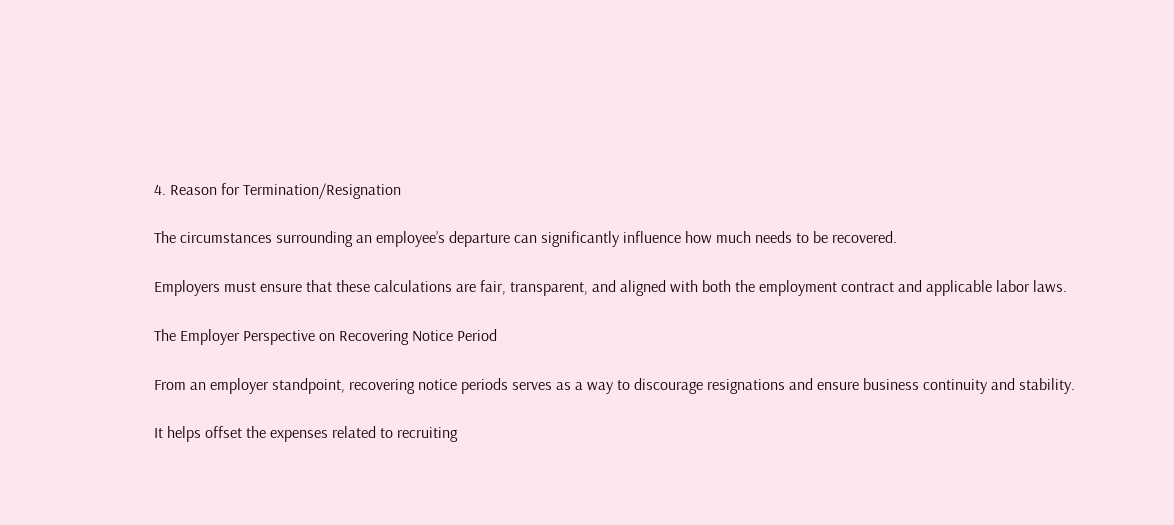4. Reason for Termination/Resignation

The circumstances surrounding an employee’s departure can significantly influence how much needs to be recovered.

Employers must ensure that these calculations are fair, transparent, and aligned with both the employment contract and applicable labor laws.

The Employer Perspective on Recovering Notice Period

From an employer standpoint, recovering notice periods serves as a way to discourage resignations and ensure business continuity and stability.

It helps offset the expenses related to recruiting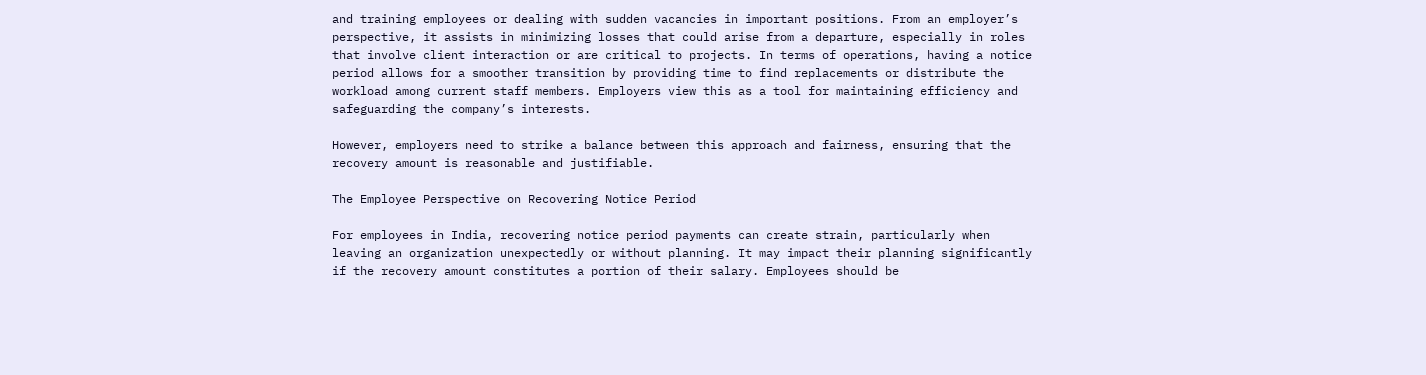and training employees or dealing with sudden vacancies in important positions. From an employer’s perspective, it assists in minimizing losses that could arise from a departure, especially in roles that involve client interaction or are critical to projects. In terms of operations, having a notice period allows for a smoother transition by providing time to find replacements or distribute the workload among current staff members. Employers view this as a tool for maintaining efficiency and safeguarding the company’s interests.

However, employers need to strike a balance between this approach and fairness, ensuring that the recovery amount is reasonable and justifiable.

The Employee Perspective on Recovering Notice Period

For employees in India, recovering notice period payments can create strain, particularly when leaving an organization unexpectedly or without planning. It may impact their planning significantly if the recovery amount constitutes a portion of their salary. Employees should be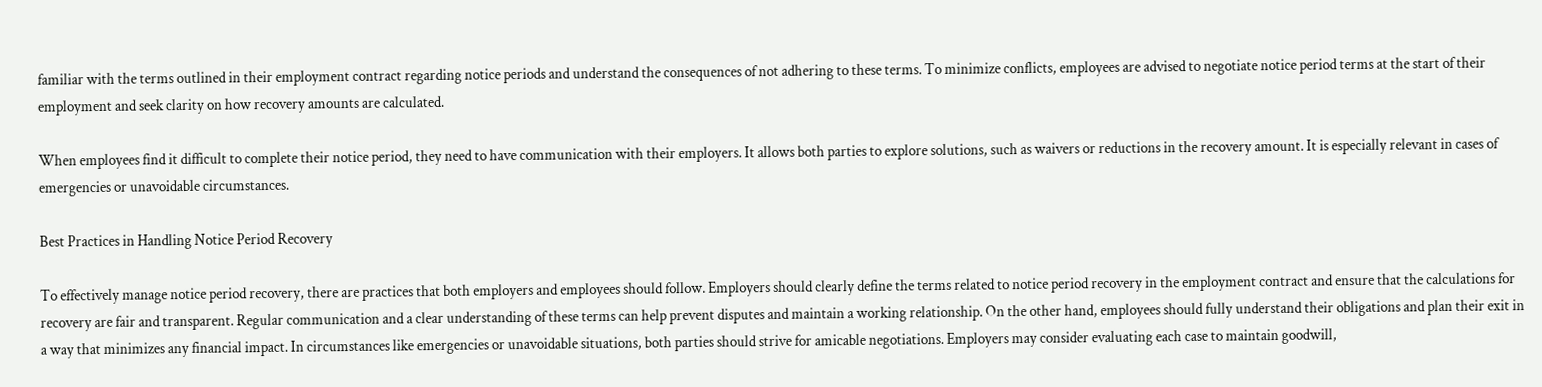familiar with the terms outlined in their employment contract regarding notice periods and understand the consequences of not adhering to these terms. To minimize conflicts, employees are advised to negotiate notice period terms at the start of their employment and seek clarity on how recovery amounts are calculated.

When employees find it difficult to complete their notice period, they need to have communication with their employers. It allows both parties to explore solutions, such as waivers or reductions in the recovery amount. It is especially relevant in cases of emergencies or unavoidable circumstances.

Best Practices in Handling Notice Period Recovery

To effectively manage notice period recovery, there are practices that both employers and employees should follow. Employers should clearly define the terms related to notice period recovery in the employment contract and ensure that the calculations for recovery are fair and transparent. Regular communication and a clear understanding of these terms can help prevent disputes and maintain a working relationship. On the other hand, employees should fully understand their obligations and plan their exit in a way that minimizes any financial impact. In circumstances like emergencies or unavoidable situations, both parties should strive for amicable negotiations. Employers may consider evaluating each case to maintain goodwill,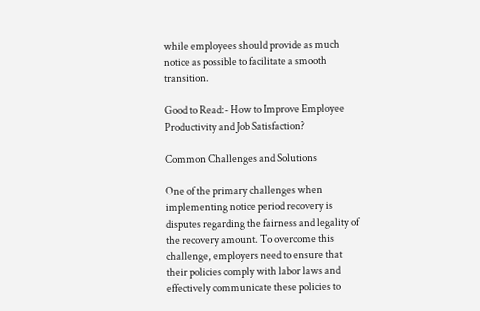while employees should provide as much notice as possible to facilitate a smooth transition.

Good to Read:- How to Improve Employee Productivity and Job Satisfaction?

Common Challenges and Solutions

One of the primary challenges when implementing notice period recovery is disputes regarding the fairness and legality of the recovery amount. To overcome this challenge, employers need to ensure that their policies comply with labor laws and effectively communicate these policies to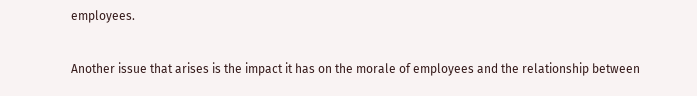employees.

Another issue that arises is the impact it has on the morale of employees and the relationship between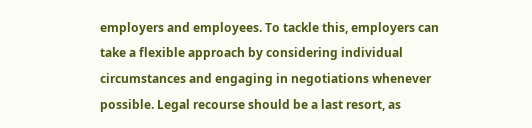employers and employees. To tackle this, employers can take a flexible approach by considering individual circumstances and engaging in negotiations whenever possible. Legal recourse should be a last resort, as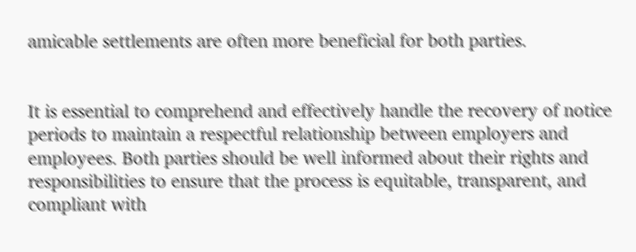amicable settlements are often more beneficial for both parties.


It is essential to comprehend and effectively handle the recovery of notice periods to maintain a respectful relationship between employers and employees. Both parties should be well informed about their rights and responsibilities to ensure that the process is equitable, transparent, and compliant with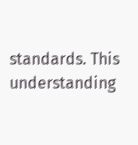standards. This understanding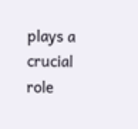plays a crucial role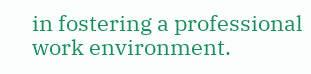in fostering a professional work environment.